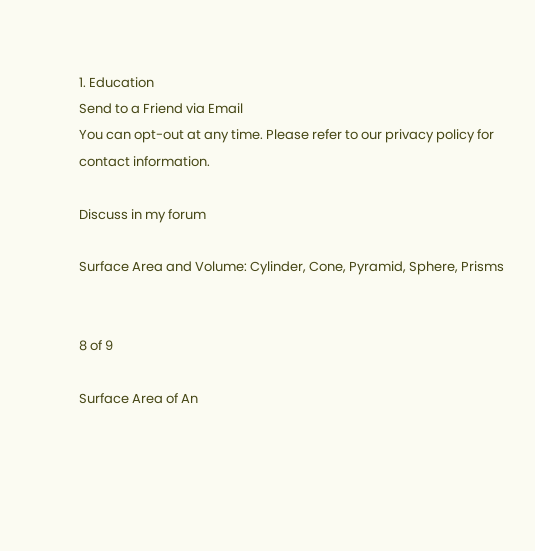1. Education
Send to a Friend via Email
You can opt-out at any time. Please refer to our privacy policy for contact information.

Discuss in my forum

Surface Area and Volume: Cylinder, Cone, Pyramid, Sphere, Prisms


8 of 9

Surface Area of An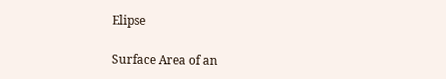Elipse

Surface Area of an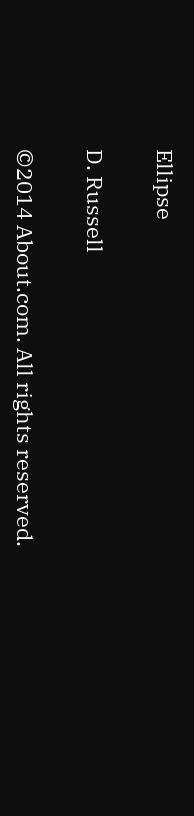Ellipse

D. Russell

©2014 About.com. All rights reserved.